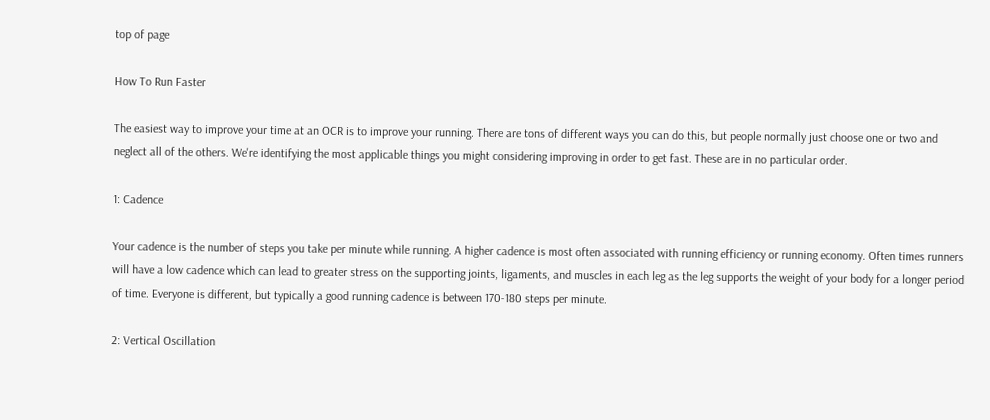top of page

How To Run Faster

The easiest way to improve your time at an OCR is to improve your running. There are tons of different ways you can do this, but people normally just choose one or two and neglect all of the others. We're identifying the most applicable things you might considering improving in order to get fast. These are in no particular order.

1: Cadence

Your cadence is the number of steps you take per minute while running. A higher cadence is most often associated with running efficiency or running economy. Often times runners will have a low cadence which can lead to greater stress on the supporting joints, ligaments, and muscles in each leg as the leg supports the weight of your body for a longer period of time. Everyone is different, but typically a good running cadence is between 170-180 steps per minute.

2: Vertical Oscillation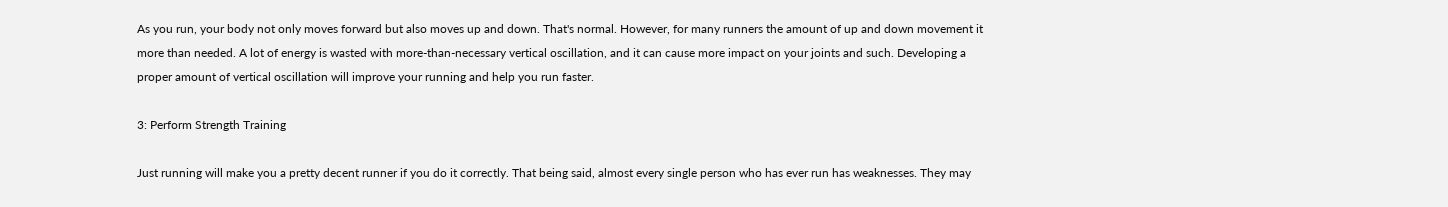As you run, your body not only moves forward but also moves up and down. That's normal. However, for many runners the amount of up and down movement it more than needed. A lot of energy is wasted with more-than-necessary vertical oscillation, and it can cause more impact on your joints and such. Developing a proper amount of vertical oscillation will improve your running and help you run faster.

3: Perform Strength Training

Just running will make you a pretty decent runner if you do it correctly. That being said, almost every single person who has ever run has weaknesses. They may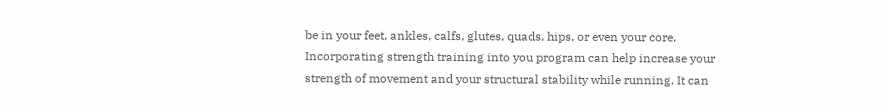be in your feet, ankles, calfs, glutes, quads, hips, or even your core. Incorporating strength training into you program can help increase your strength of movement and your structural stability while running. It can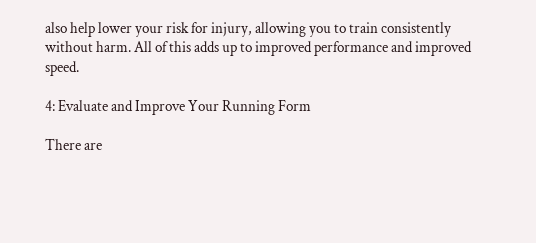also help lower your risk for injury, allowing you to train consistently without harm. All of this adds up to improved performance and improved speed.

4: Evaluate and Improve Your Running Form

There are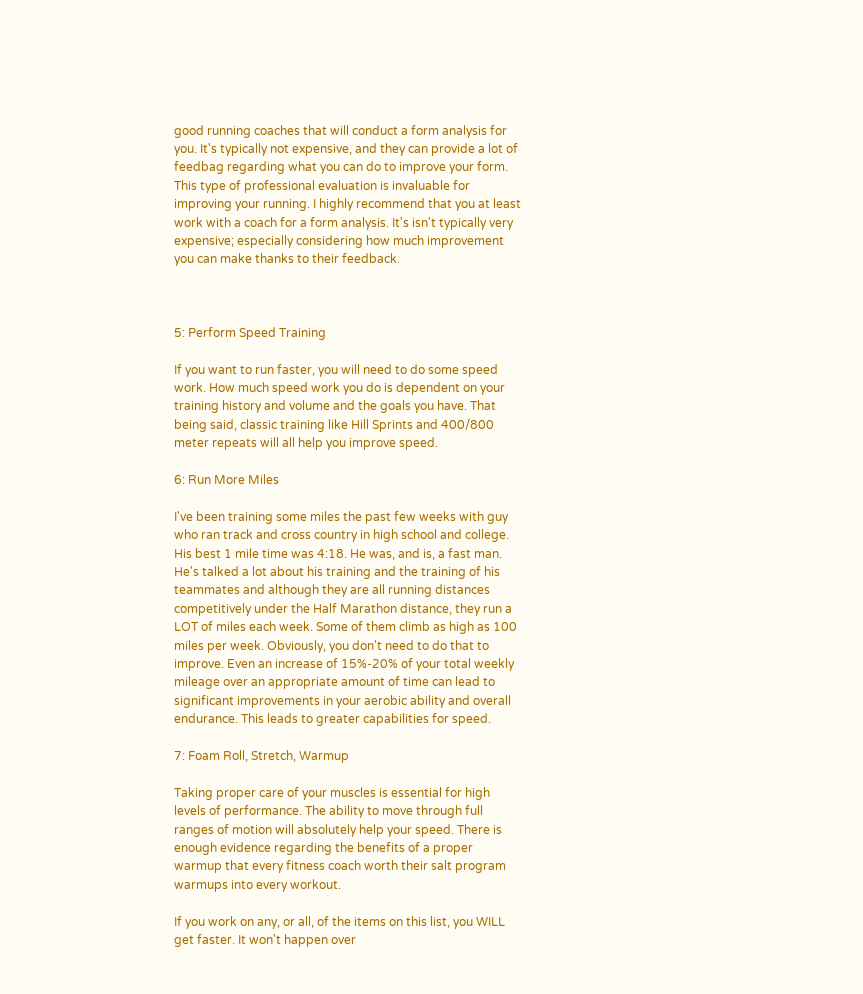good running coaches that will conduct a form analysis for you. It's typically not expensive, and they can provide a lot of feedbag regarding what you can do to improve your form. This type of professional evaluation is invaluable for improving your running. I highly recommend that you at least work with a coach for a form analysis. It's isn't typically very expensive; especially considering how much improvement you can make thanks to their feedback.



5: Perform Speed Training

If you want to run faster, you will need to do some speed work. How much speed work you do is dependent on your training history and volume and the goals you have. That being said, classic training like Hill Sprints and 400/800 meter repeats will all help you improve speed.

6: Run More Miles

I've been training some miles the past few weeks with guy who ran track and cross country in high school and college. His best 1 mile time was 4:18. He was, and is, a fast man. He's talked a lot about his training and the training of his teammates and although they are all running distances competitively under the Half Marathon distance, they run a LOT of miles each week. Some of them climb as high as 100 miles per week. Obviously, you don't need to do that to improve. Even an increase of 15%-20% of your total weekly mileage over an appropriate amount of time can lead to significant improvements in your aerobic ability and overall endurance. This leads to greater capabilities for speed.

7: Foam Roll, Stretch, Warmup

Taking proper care of your muscles is essential for high levels of performance. The ability to move through full ranges of motion will absolutely help your speed. There is enough evidence regarding the benefits of a proper warmup that every fitness coach worth their salt program warmups into every workout.

If you work on any, or all, of the items on this list, you WILL get faster. It won't happen over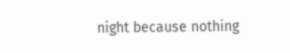night because nothing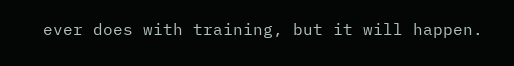ever does with training, but it will happen.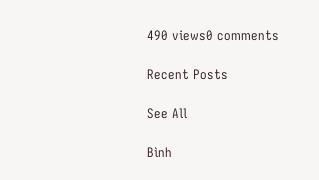490 views0 comments

Recent Posts

See All

Bình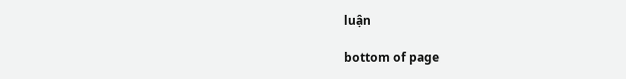luận

bottom of page